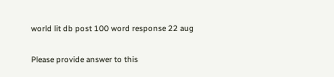world lit db post 100 word response 22 aug

Please provide answer to this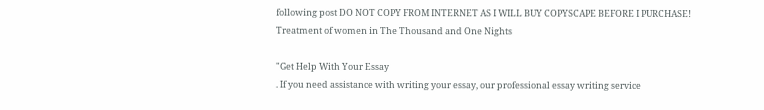following post DO NOT COPY FROM INTERNET AS I WILL BUY COPYSCAPE BEFORE I PURCHASE!
Treatment of women in The Thousand and One Nights

"Get Help With Your Essay
. If you need assistance with writing your essay, our professional essay writing service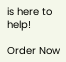is here to help!

Order Now